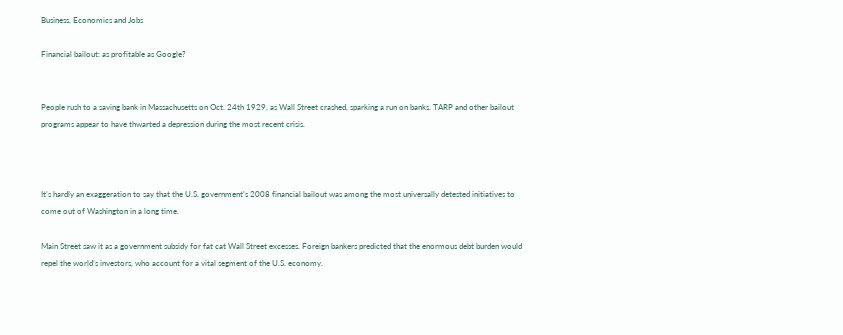Business, Economics and Jobs

Financial bailout: as profitable as Google?


People rush to a saving bank in Massachusetts on Oct. 24th 1929, as Wall Street crashed, sparking a run on banks. TARP and other bailout programs appear to have thwarted a depression during the most recent crisis.



It’s hardly an exaggeration to say that the U.S. government’s 2008 financial bailout was among the most universally detested initiatives to come out of Washington in a long time.

Main Street saw it as a government subsidy for fat cat Wall Street excesses. Foreign bankers predicted that the enormous debt burden would repel the world’s investors, who account for a vital segment of the U.S. economy.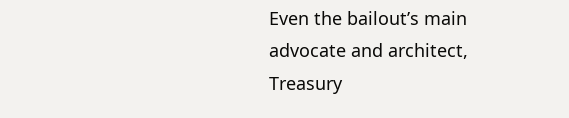Even the bailout’s main advocate and architect, Treasury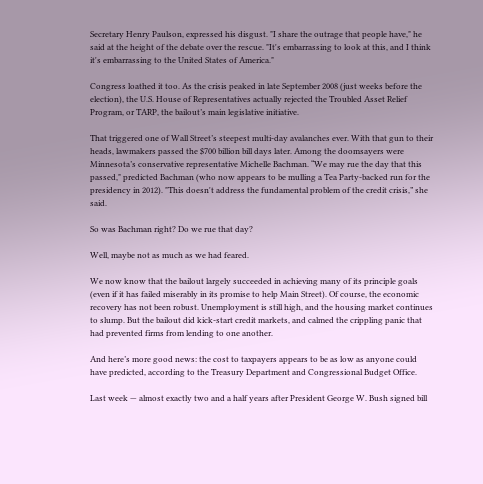Secretary Henry Paulson, expressed his disgust. "I share the outrage that people have," he said at the height of the debate over the rescue. "It's embarrassing to look at this, and I think it's embarrassing to the United States of America."

Congress loathed it too. As the crisis peaked in late September 2008 (just weeks before the election), the U.S. House of Representatives actually rejected the Troubled Asset Relief Program, or TARP, the bailout’s main legislative initiative.

That triggered one of Wall Street’s steepest multi-day avalanches ever. With that gun to their heads, lawmakers passed the $700 billion bill days later. Among the doomsayers were Minnesota’s conservative representative Michelle Bachman. “We may rue the day that this passed," predicted Bachman (who now appears to be mulling a Tea Party-backed run for the presidency in 2012). "This doesn't address the fundamental problem of the credit crisis,” she said.

So was Bachman right? Do we rue that day?

Well, maybe not as much as we had feared.

We now know that the bailout largely succeeded in achieving many of its principle goals (even if it has failed miserably in its promise to help Main Street). Of course, the economic recovery has not been robust. Unemployment is still high, and the housing market continues to slump. But the bailout did kick-start credit markets, and calmed the crippling panic that had prevented firms from lending to one another.

And here’s more good news: the cost to taxpayers appears to be as low as anyone could have predicted, according to the Treasury Department and Congressional Budget Office.

Last week — almost exactly two and a half years after President George W. Bush signed bill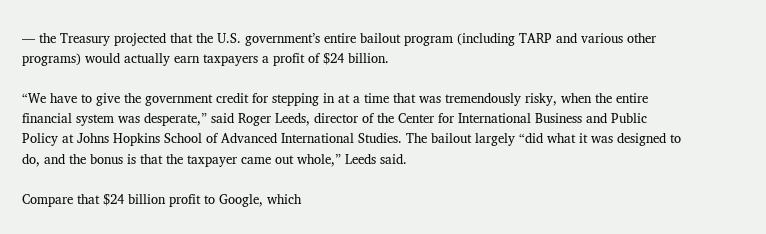— the Treasury projected that the U.S. government’s entire bailout program (including TARP and various other programs) would actually earn taxpayers a profit of $24 billion.

“We have to give the government credit for stepping in at a time that was tremendously risky, when the entire financial system was desperate,” said Roger Leeds, director of the Center for International Business and Public Policy at Johns Hopkins School of Advanced International Studies. The bailout largely “did what it was designed to do, and the bonus is that the taxpayer came out whole,” Leeds said.

Compare that $24 billion profit to Google, which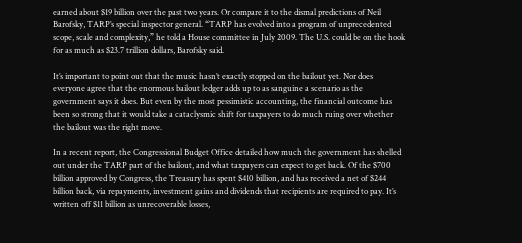earned about $19 billion over the past two years. Or compare it to the dismal predictions of Neil Barofsky, TARP’s special inspector general. “TARP has evolved into a program of unprecedented scope, scale and complexity,” he told a House committee in July 2009. The U.S. could be on the hook for as much as $23.7 trillion dollars, Barofsky said.

It’s important to point out that the music hasn’t exactly stopped on the bailout yet. Nor does everyone agree that the enormous bailout ledger adds up to as sanguine a scenario as the government says it does. But even by the most pessimistic accounting, the financial outcome has been so strong that it would take a cataclysmic shift for taxpayers to do much ruing over whether the bailout was the right move.

In a recent report, the Congressional Budget Office detailed how much the government has shelled out under the TARP part of the bailout, and what taxpayers can expect to get back. Of the $700 billion approved by Congress, the Treasury has spent $410 billion, and has received a net of $244 billion back, via repayments, investment gains and dividends that recipients are required to pay. It’s written off $11 billion as unrecoverable losses,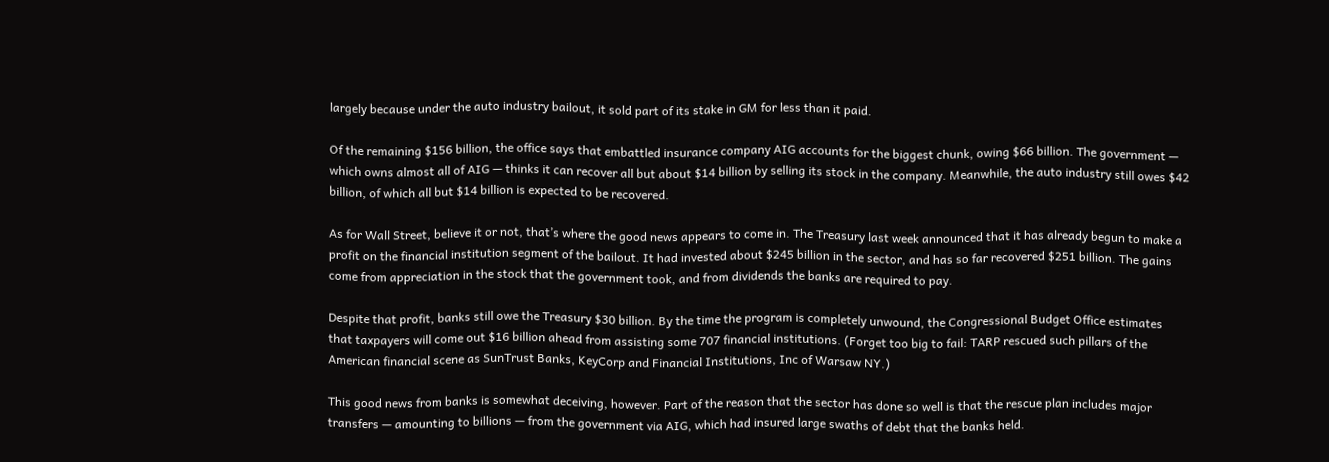largely because under the auto industry bailout, it sold part of its stake in GM for less than it paid.

Of the remaining $156 billion, the office says that embattled insurance company AIG accounts for the biggest chunk, owing $66 billion. The government — which owns almost all of AIG — thinks it can recover all but about $14 billion by selling its stock in the company. Meanwhile, the auto industry still owes $42 billion, of which all but $14 billion is expected to be recovered.

As for Wall Street, believe it or not, that’s where the good news appears to come in. The Treasury last week announced that it has already begun to make a profit on the financial institution segment of the bailout. It had invested about $245 billion in the sector, and has so far recovered $251 billion. The gains come from appreciation in the stock that the government took, and from dividends the banks are required to pay.

Despite that profit, banks still owe the Treasury $30 billion. By the time the program is completely unwound, the Congressional Budget Office estimates that taxpayers will come out $16 billion ahead from assisting some 707 financial institutions. (Forget too big to fail: TARP rescued such pillars of the American financial scene as SunTrust Banks, KeyCorp and Financial Institutions, Inc of Warsaw NY.)

This good news from banks is somewhat deceiving, however. Part of the reason that the sector has done so well is that the rescue plan includes major transfers — amounting to billions — from the government via AIG, which had insured large swaths of debt that the banks held.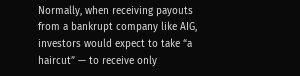Normally, when receiving payouts from a bankrupt company like AIG, investors would expect to take “a haircut” — to receive only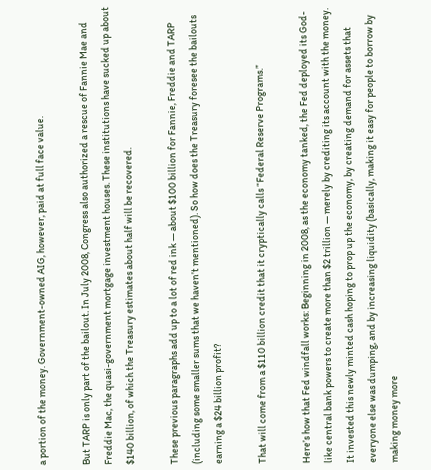a portion of the money. Government-owned AIG, however, paid at full face value.

But TARP is only part of the bailout. In July 2008, Congress also authorized a rescue of Fannie Mae and Freddie Mac, the quasi-government mortgage investment houses. These institutions have sucked up about $140 billion, of which the Treasury estimates about half will be recovered.

These previous paragraphs add up to a lot of red ink — about $100 billion for Fannie, Freddie and TARP (including some smaller sums that we haven’t mentioned). So how does the Treasury foresee the bailouts earning a $24 billion profit?

That will come from a $110 billion credit that it cryptically calls “Federal Reserve Programs.”

Here’s how that Fed windfall works: Beginning in 2008, as the economy tanked, the Fed deployed its God-like central bank powers to create more than $2 trillion — merely by crediting its account with the money. It invested this newly minted cash hoping to prop up the economy, by creating demand for assets that everyone else was dumping, and by increasing liquidity (basically, making it easy for people to borrow by making money more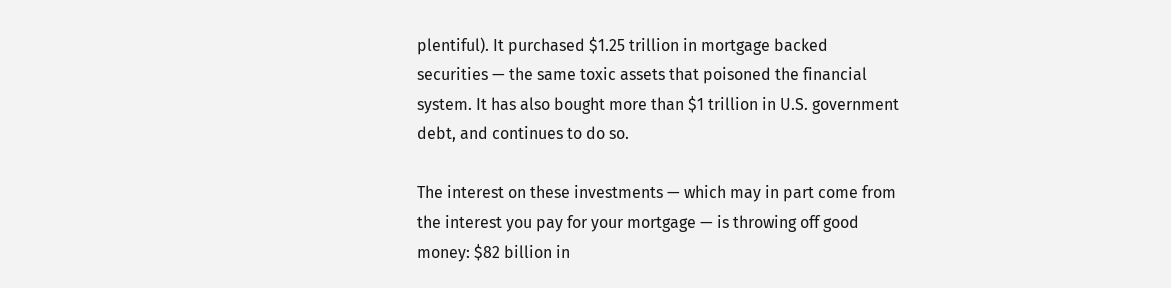plentiful). It purchased $1.25 trillion in mortgage backed securities — the same toxic assets that poisoned the financial system. It has also bought more than $1 trillion in U.S. government debt, and continues to do so.

The interest on these investments — which may in part come from the interest you pay for your mortgage — is throwing off good money: $82 billion in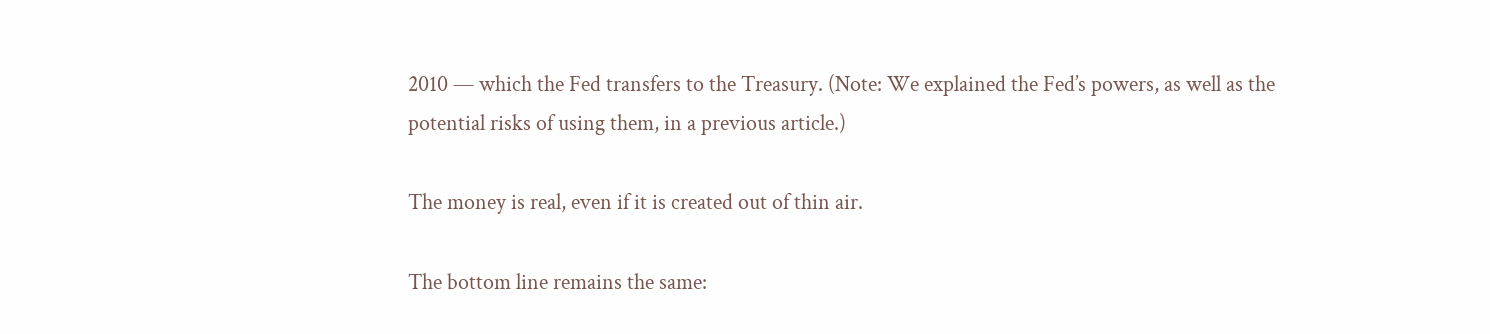2010 — which the Fed transfers to the Treasury. (Note: We explained the Fed’s powers, as well as the potential risks of using them, in a previous article.)

The money is real, even if it is created out of thin air.

The bottom line remains the same: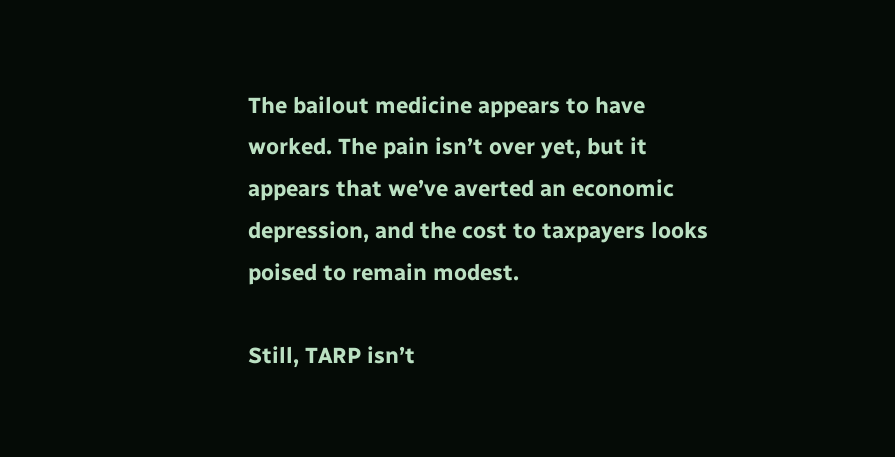The bailout medicine appears to have worked. The pain isn’t over yet, but it appears that we’ve averted an economic depression, and the cost to taxpayers looks poised to remain modest.

Still, TARP isn’t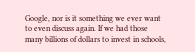Google, nor is it something we ever want to even discuss again. If we had those many billions of dollars to invest in schools,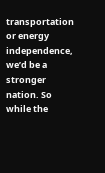transportation or energy independence, we’d be a stronger nation. So while the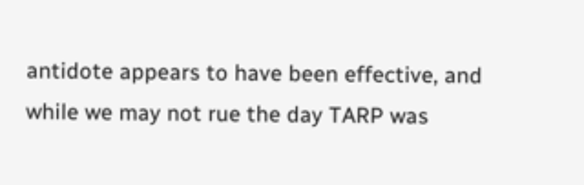antidote appears to have been effective, and while we may not rue the day TARP was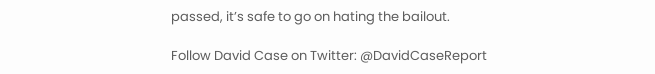passed, it’s safe to go on hating the bailout.

Follow David Case on Twitter: @DavidCaseReport